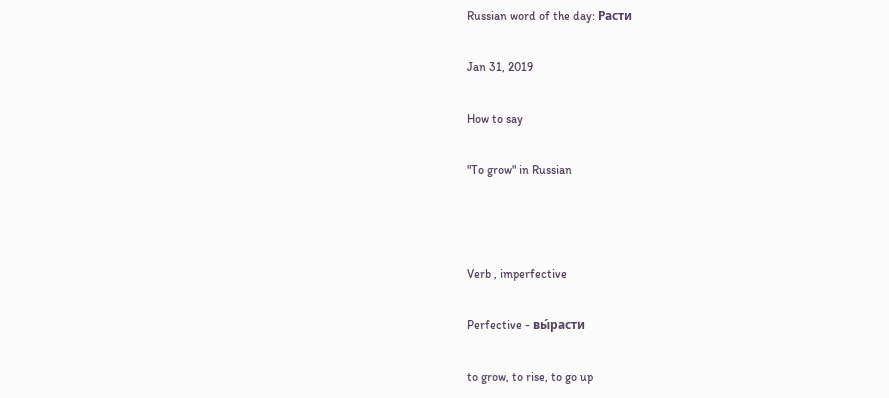Russian word of the day: Расти

Jan 31, 2019

How to say

"To grow" in Russian



Verb , imperfective

Perfective - вы́расти

to grow, to rise, to go up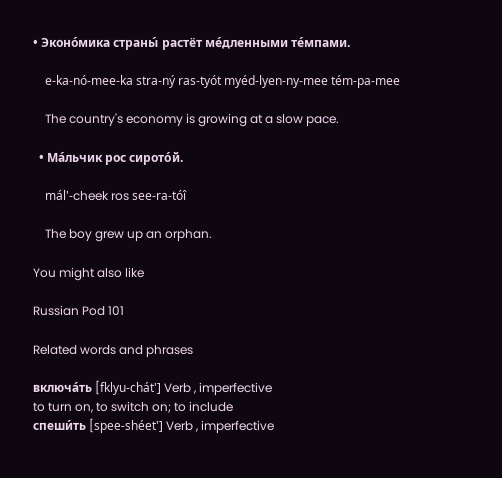• Эконо́мика страны́ растёт ме́дленными те́мпами.

    e-ka-nó-mee-ka stra-ný ras-tyót myéd-lyen-ny-mee tém-pa-mee

    The country's economy is growing at a slow pace.

  • Ма́льчик рос сирото́й.

    mál'-cheek ros see-ra-tóî

    The boy grew up an orphan.

You might also like

Russian Pod 101

Related words and phrases

включа́ть [fklyu-chát'] Verb , imperfective
to turn on, to switch on; to include
спеши́ть [spee-shéet'] Verb , imperfective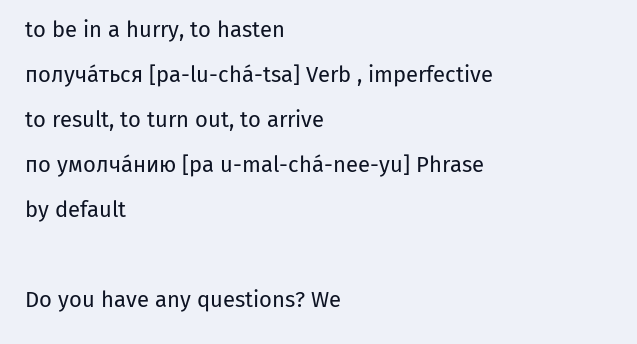to be in a hurry, to hasten
получа́ться [pa-lu-chá-tsa] Verb , imperfective
to result, to turn out, to arrive
по умолча́нию [pa u-mal-chá-nee-yu] Phrase
by default

Do you have any questions? We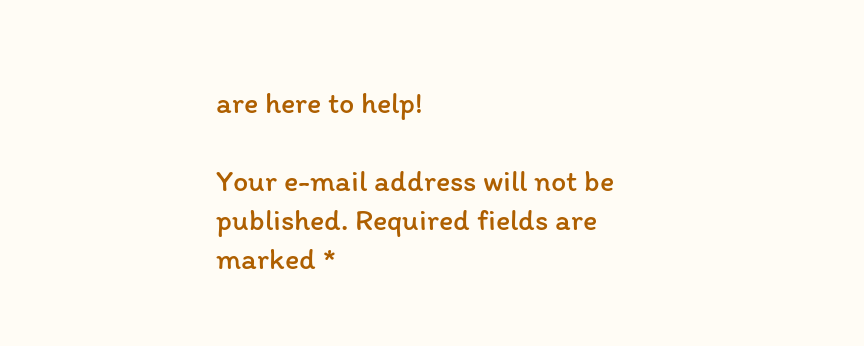are here to help!

Your e-mail address will not be published. Required fields are marked *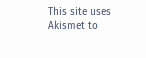This site uses Akismet to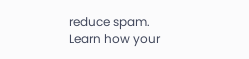reduce spam. Learn how your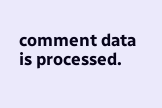comment data is processed.